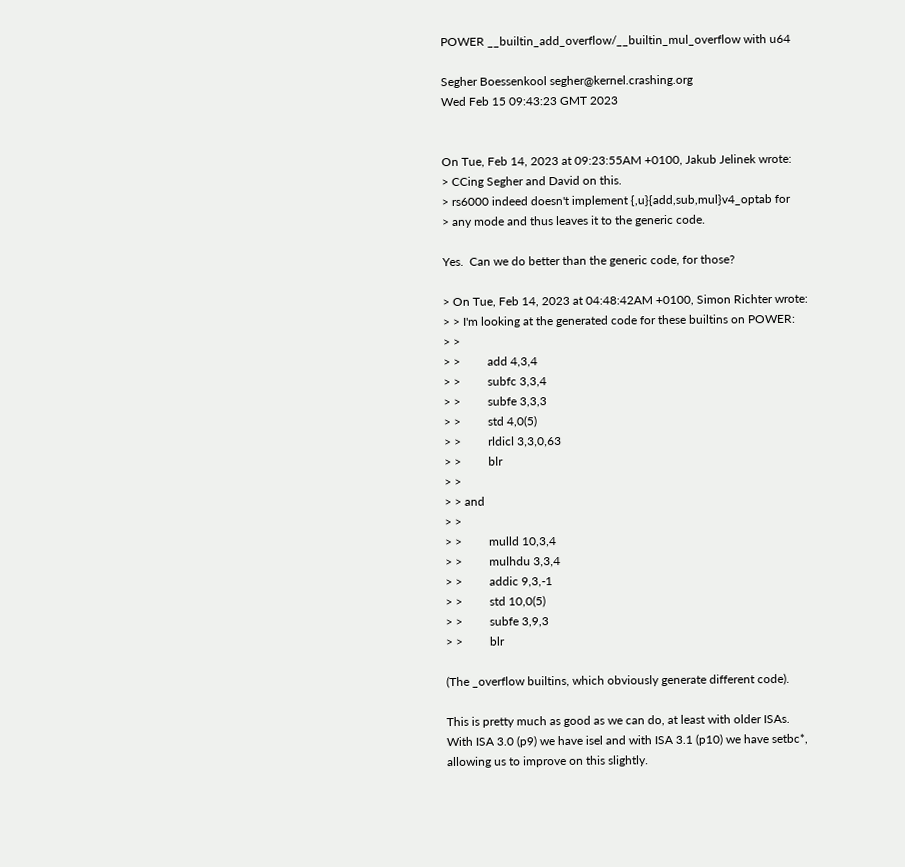POWER __builtin_add_overflow/__builtin_mul_overflow with u64

Segher Boessenkool segher@kernel.crashing.org
Wed Feb 15 09:43:23 GMT 2023


On Tue, Feb 14, 2023 at 09:23:55AM +0100, Jakub Jelinek wrote:
> CCing Segher and David on this.
> rs6000 indeed doesn't implement {,u}{add,sub,mul}v4_optab for
> any mode and thus leaves it to the generic code.

Yes.  Can we do better than the generic code, for those?

> On Tue, Feb 14, 2023 at 04:48:42AM +0100, Simon Richter wrote:
> > I'm looking at the generated code for these builtins on POWER:
> >
> >         add 4,3,4
> >         subfc 3,3,4
> >         subfe 3,3,3
> >         std 4,0(5)
> >         rldicl 3,3,0,63
> >         blr
> >
> > and
> >
> >         mulld 10,3,4
> >         mulhdu 3,3,4
> >         addic 9,3,-1
> >         std 10,0(5)
> >         subfe 3,9,3
> >         blr

(The _overflow builtins, which obviously generate different code).

This is pretty much as good as we can do, at least with older ISAs.
With ISA 3.0 (p9) we have isel and with ISA 3.1 (p10) we have setbc*,
allowing us to improve on this slightly.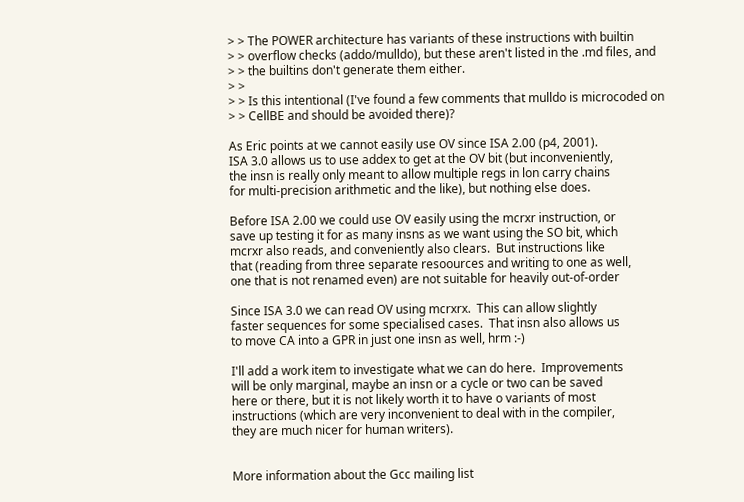> > The POWER architecture has variants of these instructions with builtin
> > overflow checks (addo/mulldo), but these aren't listed in the .md files, and
> > the builtins don't generate them either.
> >
> > Is this intentional (I've found a few comments that mulldo is microcoded on
> > CellBE and should be avoided there)?

As Eric points at we cannot easily use OV since ISA 2.00 (p4, 2001).
ISA 3.0 allows us to use addex to get at the OV bit (but inconveniently,
the insn is really only meant to allow multiple regs in lon carry chains
for multi-precision arithmetic and the like), but nothing else does.

Before ISA 2.00 we could use OV easily using the mcrxr instruction, or
save up testing it for as many insns as we want using the SO bit, which
mcrxr also reads, and conveniently also clears.  But instructions like
that (reading from three separate resoources and writing to one as well,
one that is not renamed even) are not suitable for heavily out-of-order

Since ISA 3.0 we can read OV using mcrxrx.  This can allow slightly
faster sequences for some specialised cases.  That insn also allows us
to move CA into a GPR in just one insn as well, hrm :-)

I'll add a work item to investigate what we can do here.  Improvements
will be only marginal, maybe an insn or a cycle or two can be saved
here or there, but it is not likely worth it to have o variants of most
instructions (which are very inconvenient to deal with in the compiler,
they are much nicer for human writers).


More information about the Gcc mailing list